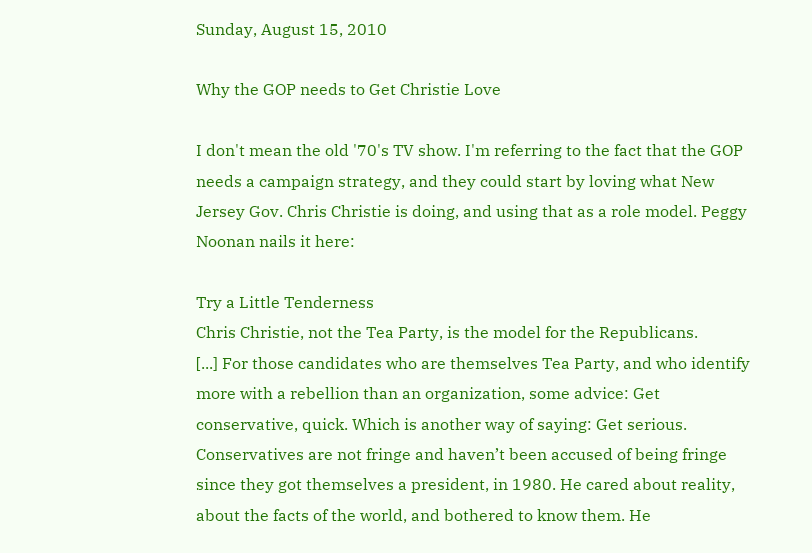Sunday, August 15, 2010

Why the GOP needs to Get Christie Love

I don't mean the old '70's TV show. I'm referring to the fact that the GOP needs a campaign strategy, and they could start by loving what New Jersey Gov. Chris Christie is doing, and using that as a role model. Peggy Noonan nails it here:

Try a Little Tenderness
Chris Christie, not the Tea Party, is the model for the Republicans.
[...] For those candidates who are themselves Tea Party, and who identify more with a rebellion than an organization, some advice: Get conservative, quick. Which is another way of saying: Get serious. Conservatives are not fringe and haven’t been accused of being fringe since they got themselves a president, in 1980. He cared about reality, about the facts of the world, and bothered to know them. He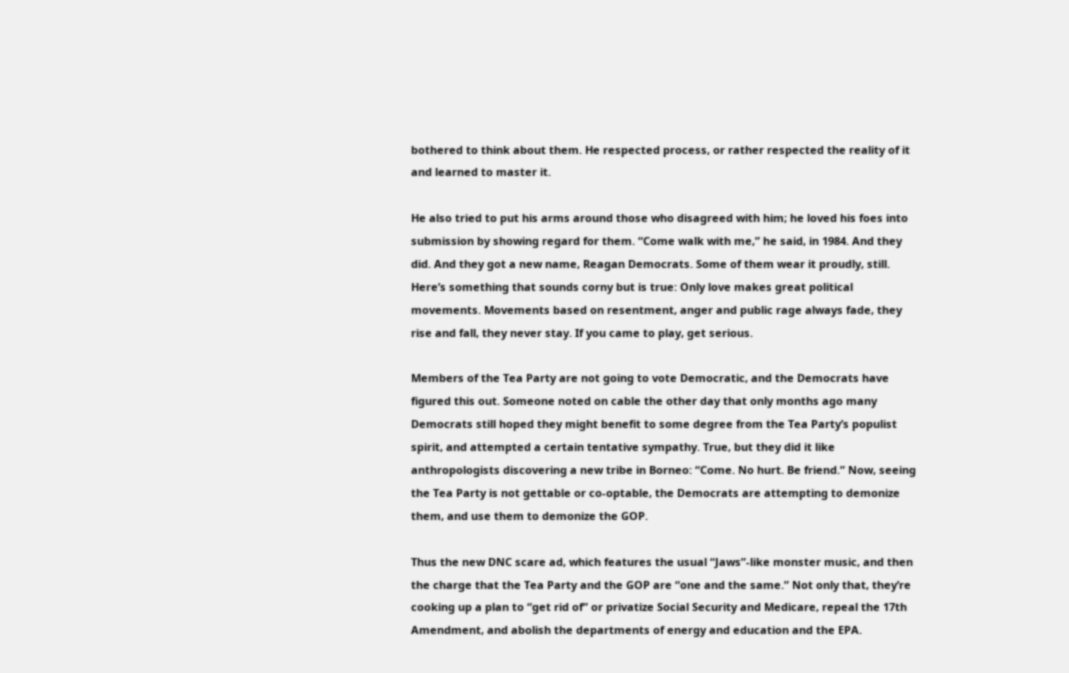bothered to think about them. He respected process, or rather respected the reality of it and learned to master it.

He also tried to put his arms around those who disagreed with him; he loved his foes into submission by showing regard for them. “Come walk with me,” he said, in 1984. And they did. And they got a new name, Reagan Democrats. Some of them wear it proudly, still. Here’s something that sounds corny but is true: Only love makes great political movements. Movements based on resentment, anger and public rage always fade, they rise and fall, they never stay. If you came to play, get serious.

Members of the Tea Party are not going to vote Democratic, and the Democrats have figured this out. Someone noted on cable the other day that only months ago many Democrats still hoped they might benefit to some degree from the Tea Party’s populist spirit, and attempted a certain tentative sympathy. True, but they did it like anthropologists discovering a new tribe in Borneo: “Come. No hurt. Be friend.” Now, seeing the Tea Party is not gettable or co-optable, the Democrats are attempting to demonize them, and use them to demonize the GOP.

Thus the new DNC scare ad, which features the usual “Jaws”-like monster music, and then the charge that the Tea Party and the GOP are “one and the same.” Not only that, they’re cooking up a plan to “get rid of” or privatize Social Security and Medicare, repeal the 17th Amendment, and abolish the departments of energy and education and the EPA.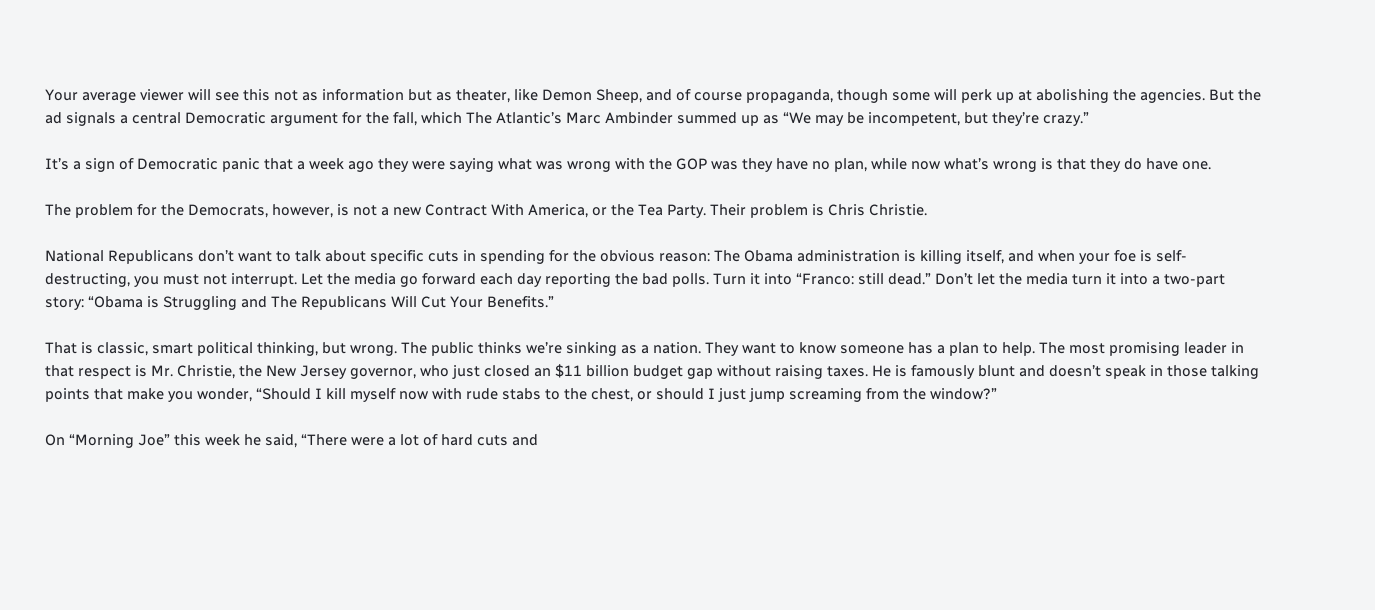Your average viewer will see this not as information but as theater, like Demon Sheep, and of course propaganda, though some will perk up at abolishing the agencies. But the ad signals a central Democratic argument for the fall, which The Atlantic’s Marc Ambinder summed up as “We may be incompetent, but they’re crazy.”

It’s a sign of Democratic panic that a week ago they were saying what was wrong with the GOP was they have no plan, while now what’s wrong is that they do have one.

The problem for the Democrats, however, is not a new Contract With America, or the Tea Party. Their problem is Chris Christie.

National Republicans don’t want to talk about specific cuts in spending for the obvious reason: The Obama administration is killing itself, and when your foe is self-destructing, you must not interrupt. Let the media go forward each day reporting the bad polls. Turn it into “Franco: still dead.” Don’t let the media turn it into a two-part story: “Obama is Struggling and The Republicans Will Cut Your Benefits.”

That is classic, smart political thinking, but wrong. The public thinks we’re sinking as a nation. They want to know someone has a plan to help. The most promising leader in that respect is Mr. Christie, the New Jersey governor, who just closed an $11 billion budget gap without raising taxes. He is famously blunt and doesn’t speak in those talking points that make you wonder, “Should I kill myself now with rude stabs to the chest, or should I just jump screaming from the window?”

On “Morning Joe” this week he said, “There were a lot of hard cuts and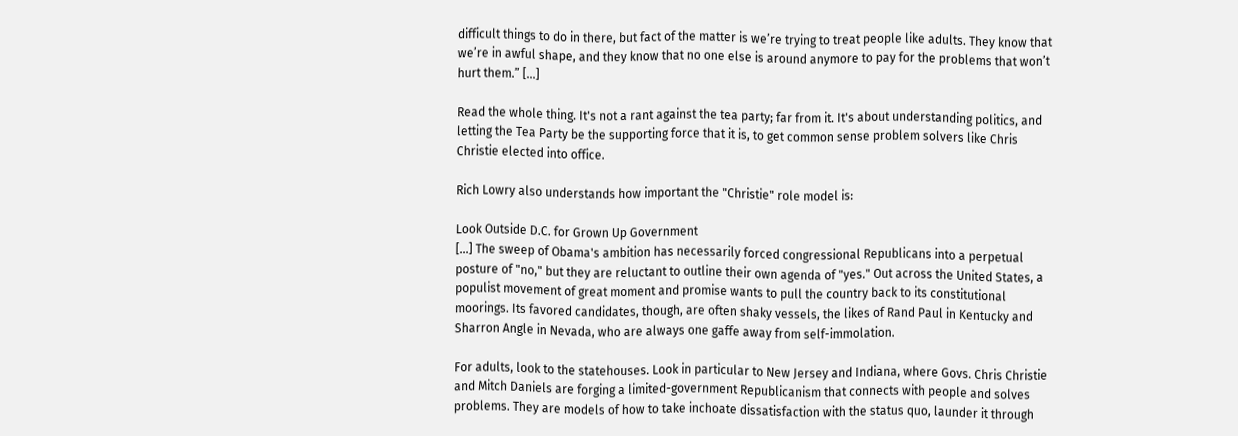difficult things to do in there, but fact of the matter is we’re trying to treat people like adults. They know that we’re in awful shape, and they know that no one else is around anymore to pay for the problems that won’t hurt them.” [...]

Read the whole thing. It's not a rant against the tea party; far from it. It's about understanding politics, and letting the Tea Party be the supporting force that it is, to get common sense problem solvers like Chris Christie elected into office.

Rich Lowry also understands how important the "Christie" role model is:

Look Outside D.C. for Grown Up Government
[...] The sweep of Obama's ambition has necessarily forced congressional Republicans into a perpetual posture of "no," but they are reluctant to outline their own agenda of "yes." Out across the United States, a populist movement of great moment and promise wants to pull the country back to its constitutional moorings. Its favored candidates, though, are often shaky vessels, the likes of Rand Paul in Kentucky and Sharron Angle in Nevada, who are always one gaffe away from self-immolation.

For adults, look to the statehouses. Look in particular to New Jersey and Indiana, where Govs. Chris Christie and Mitch Daniels are forging a limited-government Republicanism that connects with people and solves problems. They are models of how to take inchoate dissatisfaction with the status quo, launder it through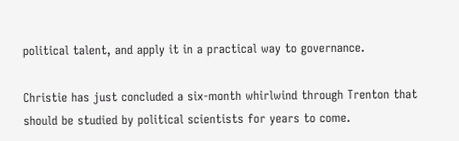political talent, and apply it in a practical way to governance.

Christie has just concluded a six-month whirlwind through Trenton that should be studied by political scientists for years to come.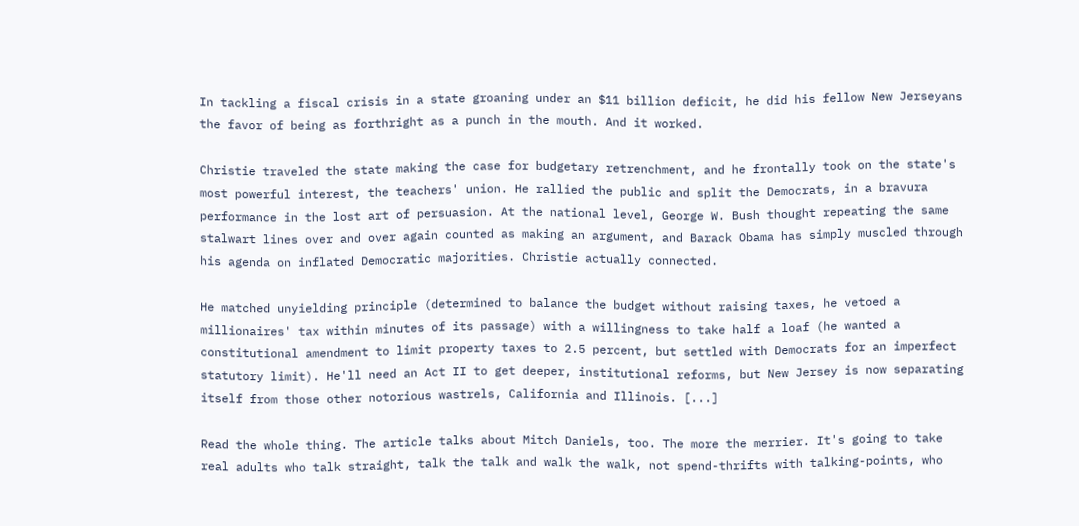In tackling a fiscal crisis in a state groaning under an $11 billion deficit, he did his fellow New Jerseyans the favor of being as forthright as a punch in the mouth. And it worked.

Christie traveled the state making the case for budgetary retrenchment, and he frontally took on the state's most powerful interest, the teachers' union. He rallied the public and split the Democrats, in a bravura performance in the lost art of persuasion. At the national level, George W. Bush thought repeating the same stalwart lines over and over again counted as making an argument, and Barack Obama has simply muscled through his agenda on inflated Democratic majorities. Christie actually connected.

He matched unyielding principle (determined to balance the budget without raising taxes, he vetoed a millionaires' tax within minutes of its passage) with a willingness to take half a loaf (he wanted a constitutional amendment to limit property taxes to 2.5 percent, but settled with Democrats for an imperfect statutory limit). He'll need an Act II to get deeper, institutional reforms, but New Jersey is now separating itself from those other notorious wastrels, California and Illinois. [...]

Read the whole thing. The article talks about Mitch Daniels, too. The more the merrier. It's going to take real adults who talk straight, talk the talk and walk the walk, not spend-thrifts with talking-points, who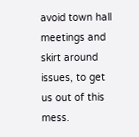avoid town hall meetings and skirt around issues, to get us out of this mess.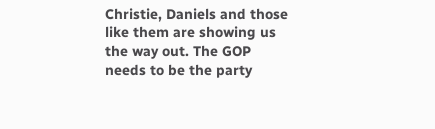Christie, Daniels and those like them are showing us the way out. The GOP needs to be the party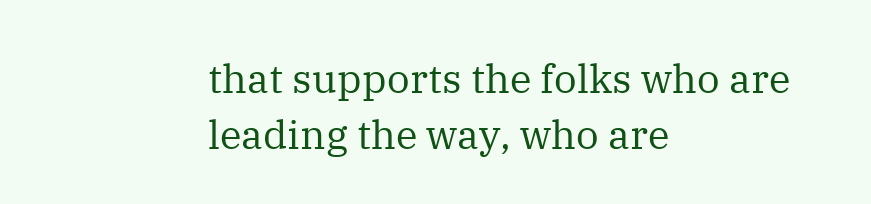that supports the folks who are leading the way, who are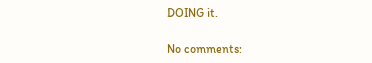DOING it.

No comments: